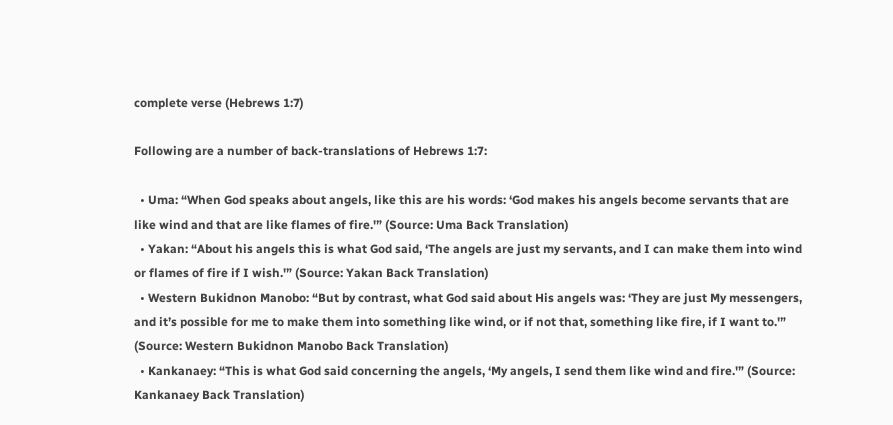complete verse (Hebrews 1:7)

Following are a number of back-translations of Hebrews 1:7:

  • Uma: “When God speaks about angels, like this are his words: ‘God makes his angels become servants that are like wind and that are like flames of fire.'” (Source: Uma Back Translation)
  • Yakan: “About his angels this is what God said, ‘The angels are just my servants, and I can make them into wind or flames of fire if I wish.'” (Source: Yakan Back Translation)
  • Western Bukidnon Manobo: “But by contrast, what God said about His angels was: ‘They are just My messengers, and it’s possible for me to make them into something like wind, or if not that, something like fire, if I want to.'” (Source: Western Bukidnon Manobo Back Translation)
  • Kankanaey: “This is what God said concerning the angels, ‘My angels, I send them like wind and fire.'” (Source: Kankanaey Back Translation)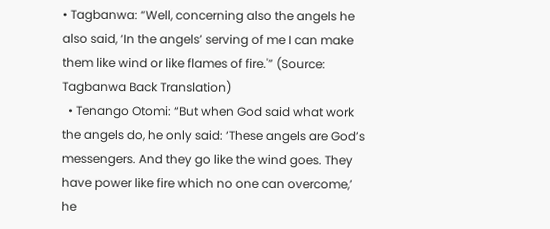• Tagbanwa: “Well, concerning also the angels he also said, ‘In the angels’ serving of me I can make them like wind or like flames of fire.'” (Source: Tagbanwa Back Translation)
  • Tenango Otomi: “But when God said what work the angels do, he only said: ‘These angels are God’s messengers. And they go like the wind goes. They have power like fire which no one can overcome,’ he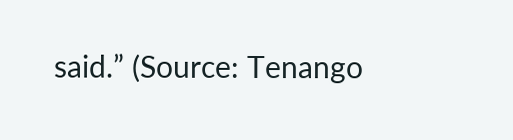said.” (Source: Tenango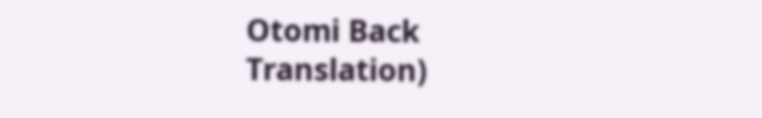Otomi Back Translation)